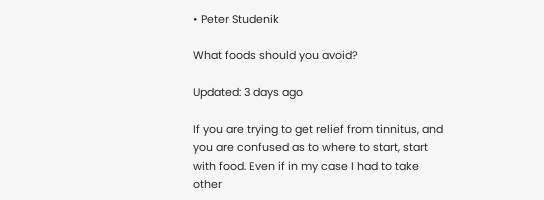• Peter Studenik

What foods should you avoid?

Updated: 3 days ago

If you are trying to get relief from tinnitus, and you are confused as to where to start, start with food. Even if in my case I had to take other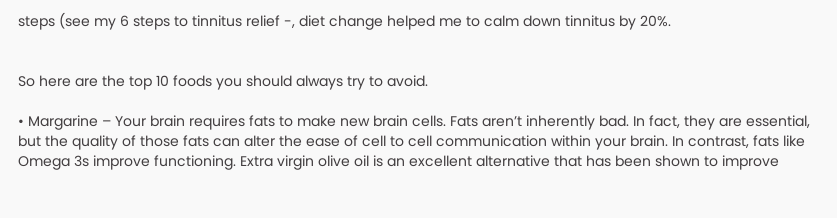steps (see my 6 steps to tinnitus relief -, diet change helped me to calm down tinnitus by 20%.


So here are the top 10 foods you should always try to avoid.

• Margarine – Your brain requires fats to make new brain cells. Fats aren’t inherently bad. In fact, they are essential, but the quality of those fats can alter the ease of cell to cell communication within your brain. In contrast, fats like Omega 3s improve functioning. Extra virgin olive oil is an excellent alternative that has been shown to improve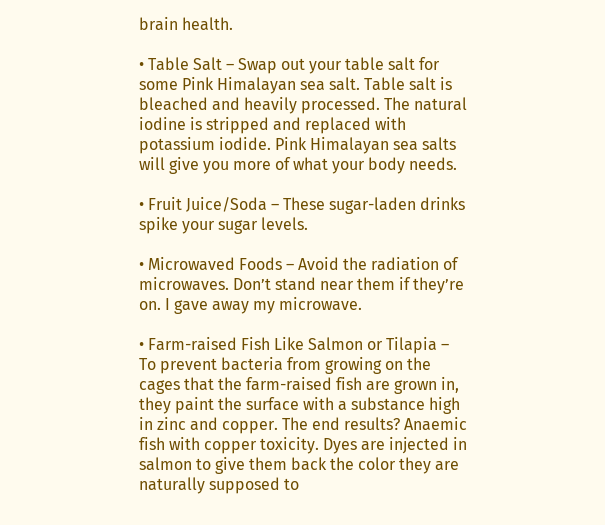brain health.

• Table Salt – Swap out your table salt for some Pink Himalayan sea salt. Table salt is bleached and heavily processed. The natural iodine is stripped and replaced with potassium iodide. Pink Himalayan sea salts will give you more of what your body needs.

• Fruit Juice/Soda – These sugar-laden drinks spike your sugar levels.

• Microwaved Foods – Avoid the radiation of microwaves. Don’t stand near them if they’re on. I gave away my microwave.

• Farm-raised Fish Like Salmon or Tilapia – To prevent bacteria from growing on the cages that the farm-raised fish are grown in, they paint the surface with a substance high in zinc and copper. The end results? Anaemic fish with copper toxicity. Dyes are injected in salmon to give them back the color they are naturally supposed to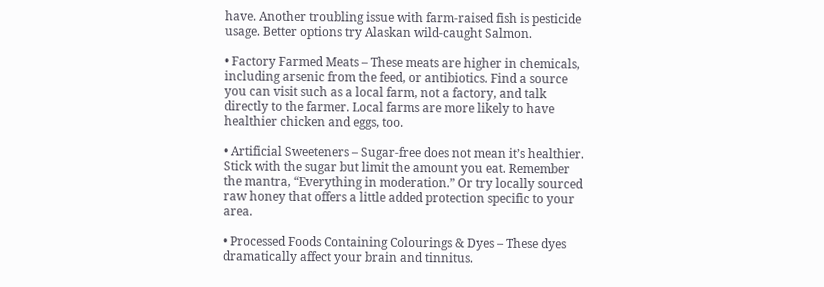have. Another troubling issue with farm-raised fish is pesticide usage. Better options try Alaskan wild-caught Salmon.

• Factory Farmed Meats – These meats are higher in chemicals, including arsenic from the feed, or antibiotics. Find a source you can visit such as a local farm, not a factory, and talk directly to the farmer. Local farms are more likely to have healthier chicken and eggs, too.

• Artificial Sweeteners – Sugar-free does not mean it’s healthier. Stick with the sugar but limit the amount you eat. Remember the mantra, “Everything in moderation.” Or try locally sourced raw honey that offers a little added protection specific to your area.

• Processed Foods Containing Colourings & Dyes – These dyes dramatically affect your brain and tinnitus.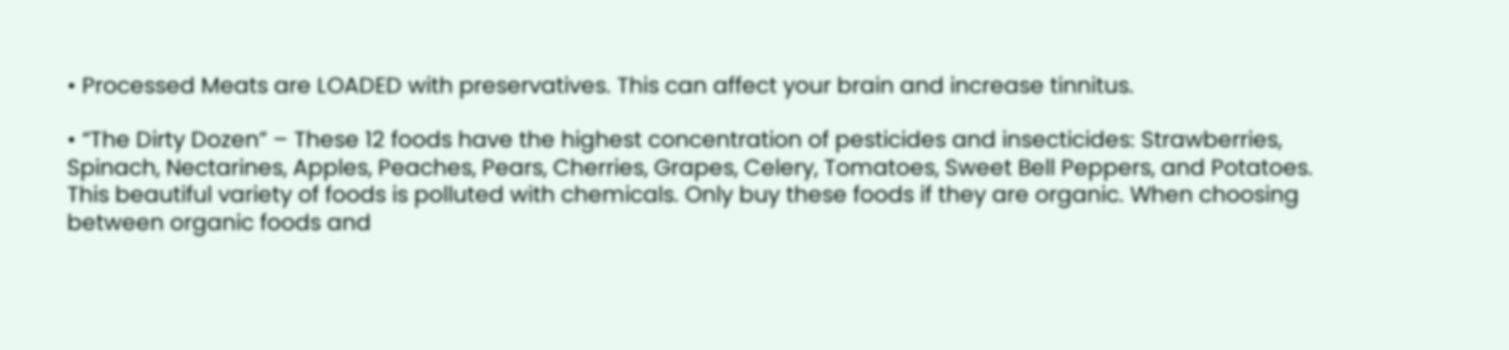• Processed Meats are LOADED with preservatives. This can affect your brain and increase tinnitus.

• “The Dirty Dozen” – These 12 foods have the highest concentration of pesticides and insecticides: Strawberries, Spinach, Nectarines, Apples, Peaches, Pears, Cherries, Grapes, Celery, Tomatoes, Sweet Bell Peppers, and Potatoes. This beautiful variety of foods is polluted with chemicals. Only buy these foods if they are organic. When choosing between organic foods and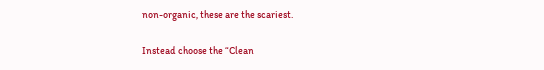non-organic, these are the scariest.

Instead choose the “Clean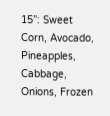15”: Sweet Corn, Avocado, Pineapples, Cabbage, Onions, Frozen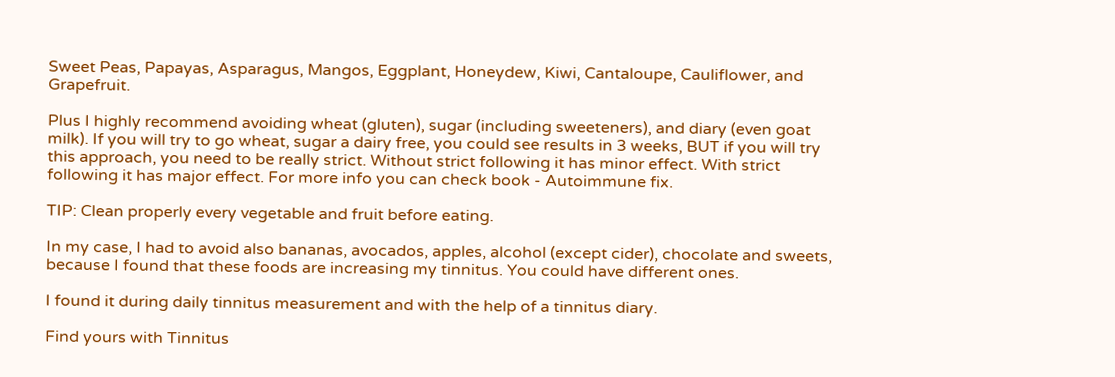Sweet Peas, Papayas, Asparagus, Mangos, Eggplant, Honeydew, Kiwi, Cantaloupe, Cauliflower, and Grapefruit.

Plus I highly recommend avoiding wheat (gluten), sugar (including sweeteners), and diary (even goat milk). If you will try to go wheat, sugar a dairy free, you could see results in 3 weeks, BUT if you will try this approach, you need to be really strict. Without strict following it has minor effect. With strict following it has major effect. For more info you can check book - Autoimmune fix.

TIP: Clean properly every vegetable and fruit before eating.

In my case, I had to avoid also bananas, avocados, apples, alcohol (except cider), chocolate and sweets, because I found that these foods are increasing my tinnitus. You could have different ones.

I found it during daily tinnitus measurement and with the help of a tinnitus diary.

Find yours with Tinnitus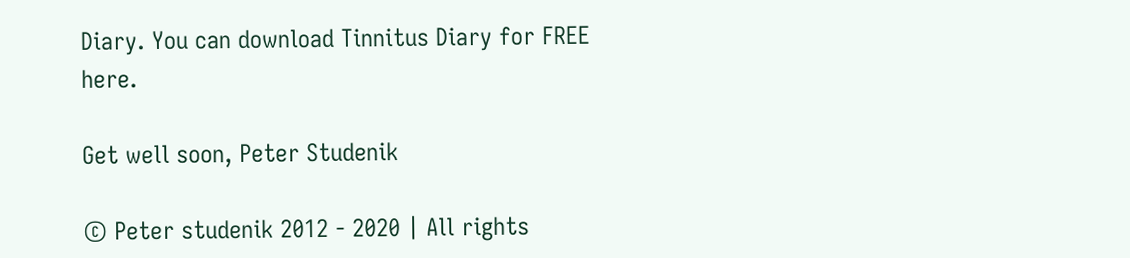Diary. You can download Tinnitus Diary for FREE here.

Get well soon, Peter Studenik

© Peter studenik 2012 - 2020 | All rights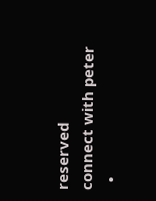reserved
connect with peter
  •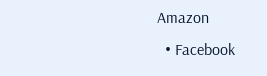Amazon
  • Facebook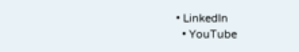• LinkedIn
  • YouTube